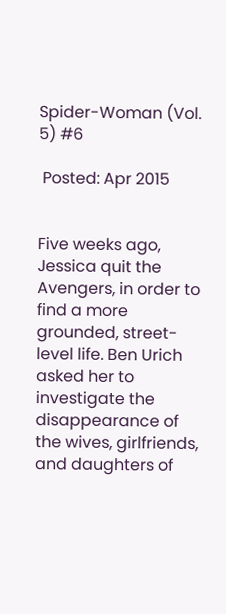Spider-Woman (Vol. 5) #6

 Posted: Apr 2015


Five weeks ago, Jessica quit the Avengers, in order to find a more grounded, street-level life. Ben Urich asked her to investigate the disappearance of the wives, girlfriends, and daughters of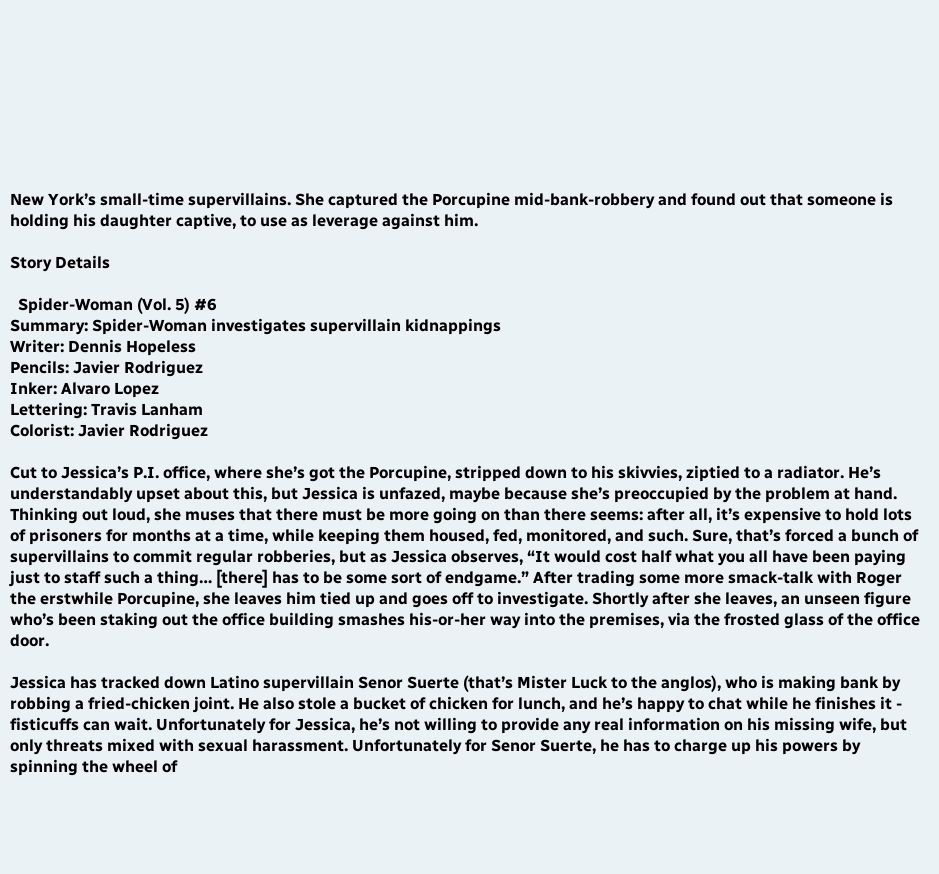New York’s small-time supervillains. She captured the Porcupine mid-bank-robbery and found out that someone is holding his daughter captive, to use as leverage against him.

Story Details

  Spider-Woman (Vol. 5) #6
Summary: Spider-Woman investigates supervillain kidnappings
Writer: Dennis Hopeless
Pencils: Javier Rodriguez
Inker: Alvaro Lopez
Lettering: Travis Lanham
Colorist: Javier Rodriguez

Cut to Jessica’s P.I. office, where she’s got the Porcupine, stripped down to his skivvies, ziptied to a radiator. He’s understandably upset about this, but Jessica is unfazed, maybe because she’s preoccupied by the problem at hand. Thinking out loud, she muses that there must be more going on than there seems: after all, it’s expensive to hold lots of prisoners for months at a time, while keeping them housed, fed, monitored, and such. Sure, that’s forced a bunch of supervillains to commit regular robberies, but as Jessica observes, “It would cost half what you all have been paying just to staff such a thing… [there] has to be some sort of endgame.” After trading some more smack-talk with Roger the erstwhile Porcupine, she leaves him tied up and goes off to investigate. Shortly after she leaves, an unseen figure who’s been staking out the office building smashes his-or-her way into the premises, via the frosted glass of the office door.

Jessica has tracked down Latino supervillain Senor Suerte (that’s Mister Luck to the anglos), who is making bank by robbing a fried-chicken joint. He also stole a bucket of chicken for lunch, and he’s happy to chat while he finishes it - fisticuffs can wait. Unfortunately for Jessica, he’s not willing to provide any real information on his missing wife, but only threats mixed with sexual harassment. Unfortunately for Senor Suerte, he has to charge up his powers by spinning the wheel of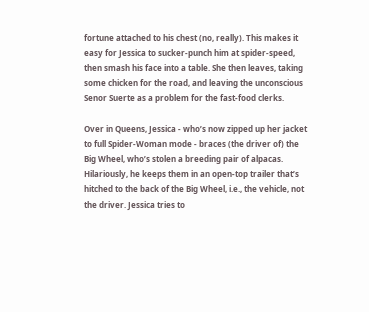fortune attached to his chest (no, really). This makes it easy for Jessica to sucker-punch him at spider-speed, then smash his face into a table. She then leaves, taking some chicken for the road, and leaving the unconscious Senor Suerte as a problem for the fast-food clerks.

Over in Queens, Jessica - who’s now zipped up her jacket to full Spider-Woman mode - braces (the driver of) the Big Wheel, who’s stolen a breeding pair of alpacas. Hilariously, he keeps them in an open-top trailer that’s hitched to the back of the Big Wheel, i.e., the vehicle, not the driver. Jessica tries to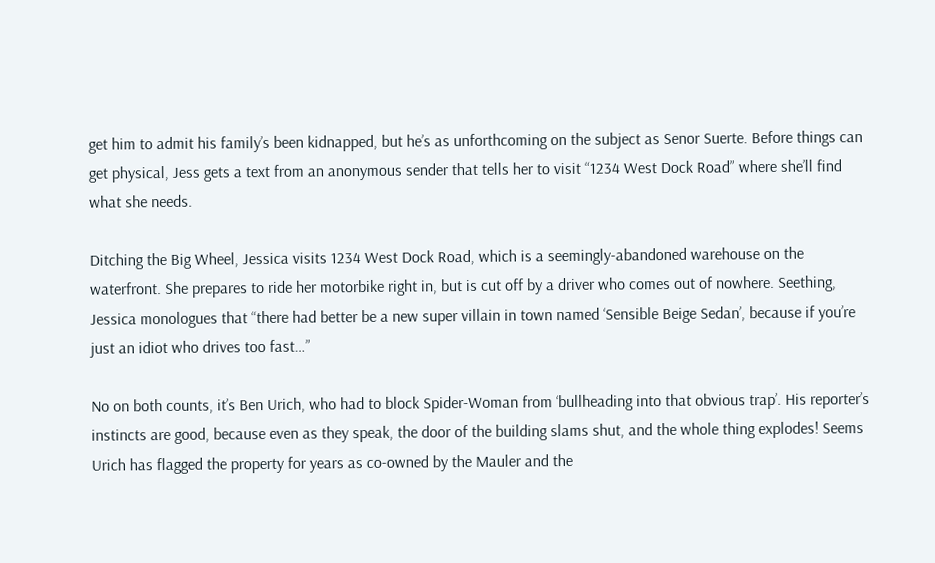get him to admit his family’s been kidnapped, but he’s as unforthcoming on the subject as Senor Suerte. Before things can get physical, Jess gets a text from an anonymous sender that tells her to visit “1234 West Dock Road” where she’ll find what she needs.

Ditching the Big Wheel, Jessica visits 1234 West Dock Road, which is a seemingly-abandoned warehouse on the waterfront. She prepares to ride her motorbike right in, but is cut off by a driver who comes out of nowhere. Seething, Jessica monologues that “there had better be a new super villain in town named ‘Sensible Beige Sedan’, because if you’re just an idiot who drives too fast…”

No on both counts, it’s Ben Urich, who had to block Spider-Woman from ‘bullheading into that obvious trap’. His reporter’s instincts are good, because even as they speak, the door of the building slams shut, and the whole thing explodes! Seems Urich has flagged the property for years as co-owned by the Mauler and the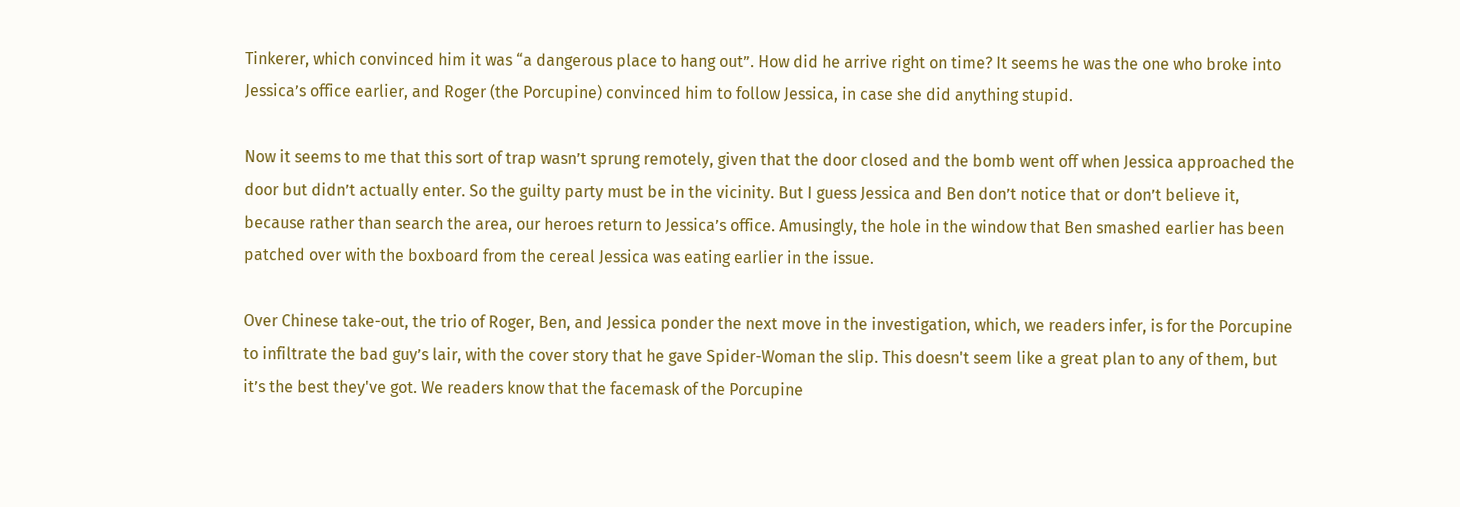Tinkerer, which convinced him it was “a dangerous place to hang out”. How did he arrive right on time? It seems he was the one who broke into Jessica’s office earlier, and Roger (the Porcupine) convinced him to follow Jessica, in case she did anything stupid.

Now it seems to me that this sort of trap wasn’t sprung remotely, given that the door closed and the bomb went off when Jessica approached the door but didn’t actually enter. So the guilty party must be in the vicinity. But I guess Jessica and Ben don’t notice that or don’t believe it, because rather than search the area, our heroes return to Jessica’s office. Amusingly, the hole in the window that Ben smashed earlier has been patched over with the boxboard from the cereal Jessica was eating earlier in the issue.

Over Chinese take-out, the trio of Roger, Ben, and Jessica ponder the next move in the investigation, which, we readers infer, is for the Porcupine to infiltrate the bad guy’s lair, with the cover story that he gave Spider-Woman the slip. This doesn't seem like a great plan to any of them, but it’s the best they've got. We readers know that the facemask of the Porcupine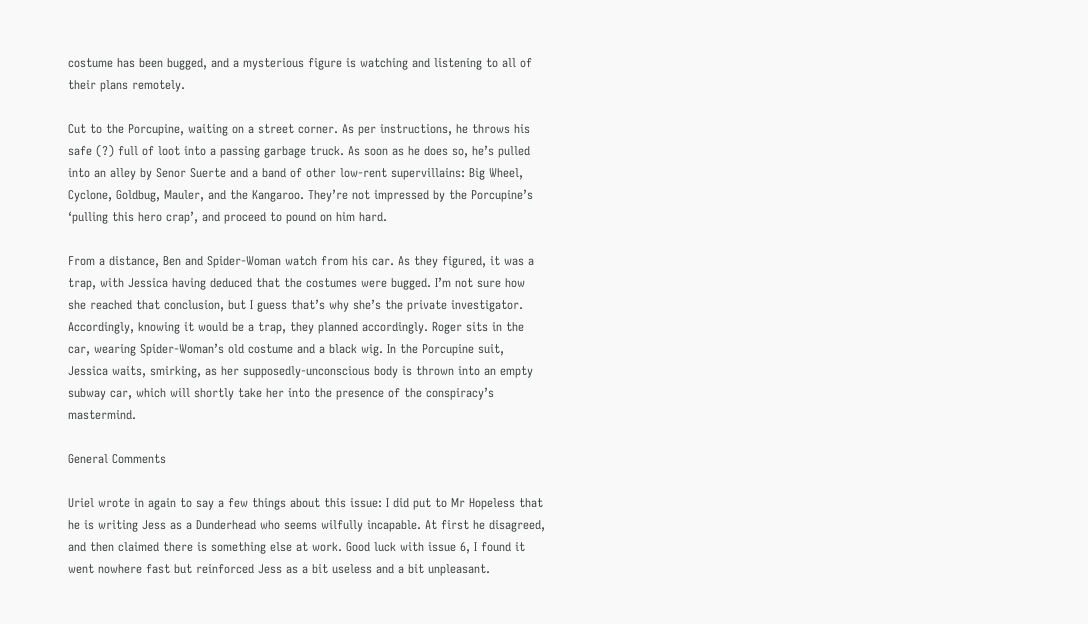costume has been bugged, and a mysterious figure is watching and listening to all of their plans remotely.

Cut to the Porcupine, waiting on a street corner. As per instructions, he throws his safe (?) full of loot into a passing garbage truck. As soon as he does so, he’s pulled into an alley by Senor Suerte and a band of other low-rent supervillains: Big Wheel, Cyclone, Goldbug, Mauler, and the Kangaroo. They’re not impressed by the Porcupine’s ‘pulling this hero crap’, and proceed to pound on him hard.

From a distance, Ben and Spider-Woman watch from his car. As they figured, it was a trap, with Jessica having deduced that the costumes were bugged. I’m not sure how she reached that conclusion, but I guess that’s why she’s the private investigator. Accordingly, knowing it would be a trap, they planned accordingly. Roger sits in the car, wearing Spider-Woman’s old costume and a black wig. In the Porcupine suit, Jessica waits, smirking, as her supposedly-unconscious body is thrown into an empty subway car, which will shortly take her into the presence of the conspiracy’s mastermind.

General Comments

Uriel wrote in again to say a few things about this issue: I did put to Mr Hopeless that he is writing Jess as a Dunderhead who seems wilfully incapable. At first he disagreed, and then claimed there is something else at work. Good luck with issue 6, I found it went nowhere fast but reinforced Jess as a bit useless and a bit unpleasant.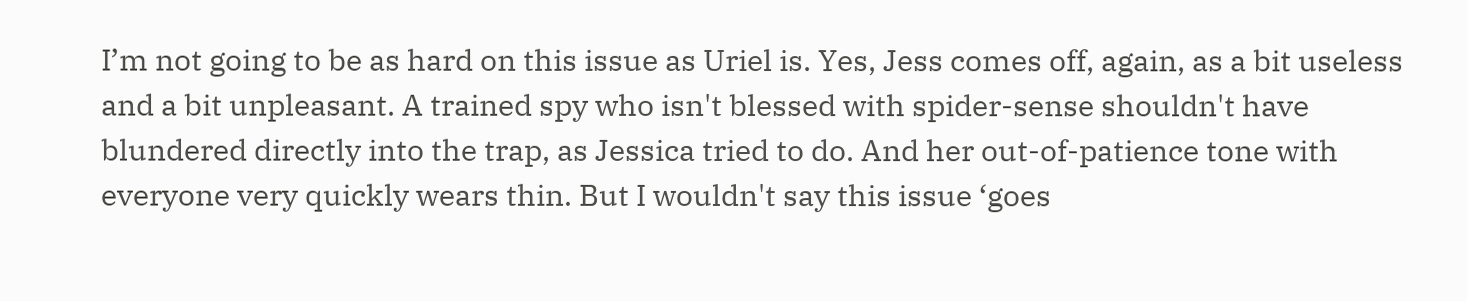I’m not going to be as hard on this issue as Uriel is. Yes, Jess comes off, again, as a bit useless and a bit unpleasant. A trained spy who isn't blessed with spider-sense shouldn't have blundered directly into the trap, as Jessica tried to do. And her out-of-patience tone with everyone very quickly wears thin. But I wouldn't say this issue ‘goes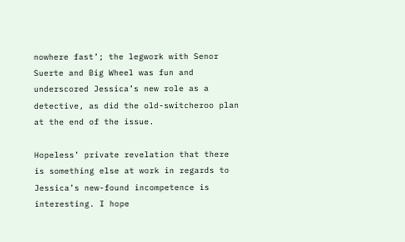nowhere fast’; the legwork with Senor Suerte and Big Wheel was fun and underscored Jessica’s new role as a detective, as did the old-switcheroo plan at the end of the issue.

Hopeless’ private revelation that there is something else at work in regards to Jessica’s new-found incompetence is interesting. I hope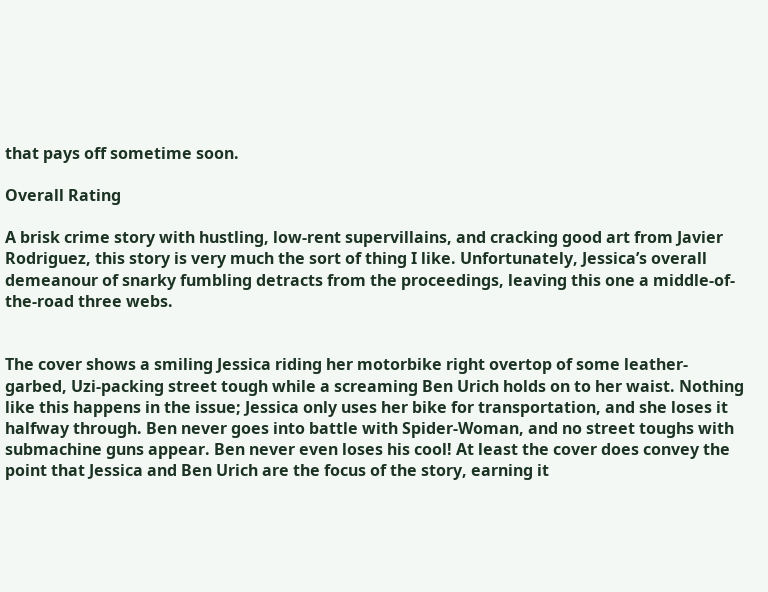that pays off sometime soon.

Overall Rating

A brisk crime story with hustling, low-rent supervillains, and cracking good art from Javier Rodriguez, this story is very much the sort of thing I like. Unfortunately, Jessica’s overall demeanour of snarky fumbling detracts from the proceedings, leaving this one a middle-of-the-road three webs.


The cover shows a smiling Jessica riding her motorbike right overtop of some leather-garbed, Uzi-packing street tough while a screaming Ben Urich holds on to her waist. Nothing like this happens in the issue; Jessica only uses her bike for transportation, and she loses it halfway through. Ben never goes into battle with Spider-Woman, and no street toughs with submachine guns appear. Ben never even loses his cool! At least the cover does convey the point that Jessica and Ben Urich are the focus of the story, earning it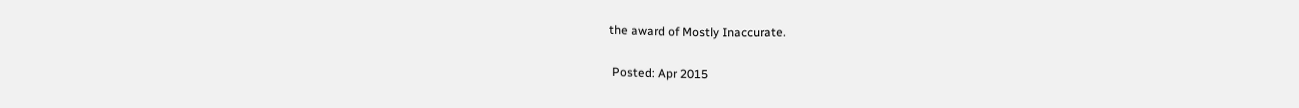the award of Mostly Inaccurate.

 Posted: Apr 2015